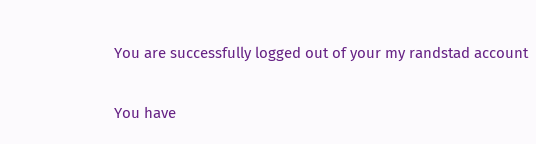You are successfully logged out of your my randstad account

You have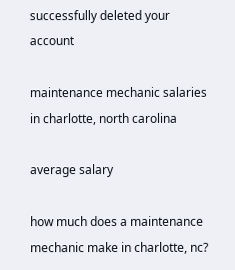successfully deleted your account

maintenance mechanic salaries in charlotte, north carolina

average salary

how much does a maintenance mechanic make in charlotte, nc?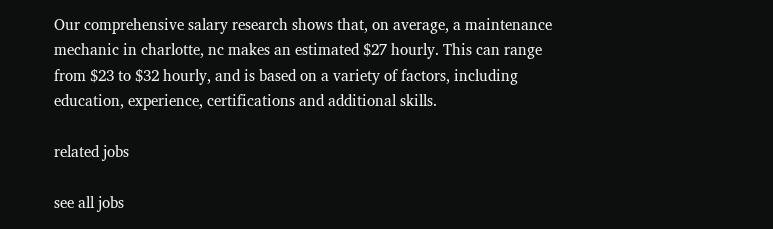Our comprehensive salary research shows that, on average, a maintenance mechanic in charlotte, nc makes an estimated $27 hourly. This can range from $23 to $32 hourly, and is based on a variety of factors, including education, experience, certifications and additional skills.

related jobs

see all jobs